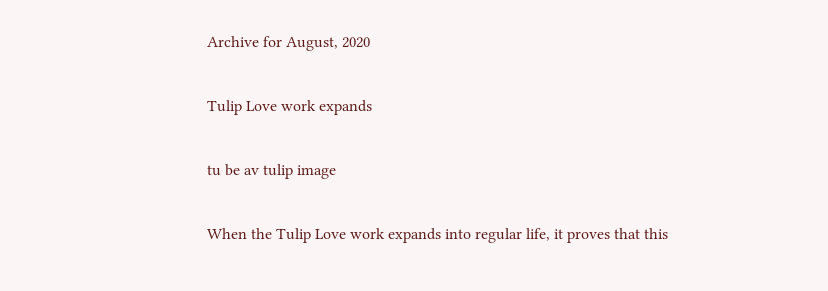Archive for August, 2020

Tulip Love work expands

tu be av tulip image

When the Tulip Love work expands into regular life, it proves that this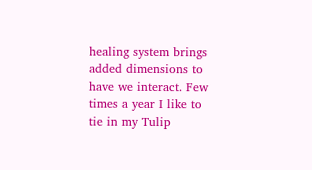healing system brings added dimensions to have we interact. Few times a year I like to tie in my Tulip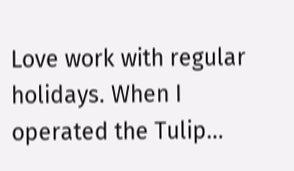Love work with regular holidays. When I operated the Tulip…